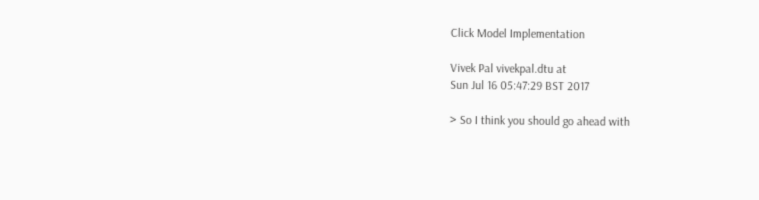Click Model Implementation

Vivek Pal vivekpal.dtu at
Sun Jul 16 05:47:29 BST 2017

> So I think you should go ahead with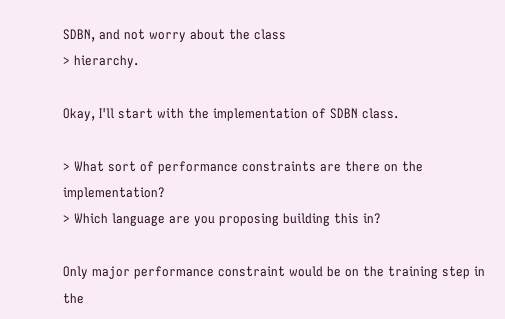SDBN, and not worry about the class
> hierarchy.

Okay, I'll start with the implementation of SDBN class.

> What sort of performance constraints are there on the implementation?
> Which language are you proposing building this in?

Only major performance constraint would be on the training step in the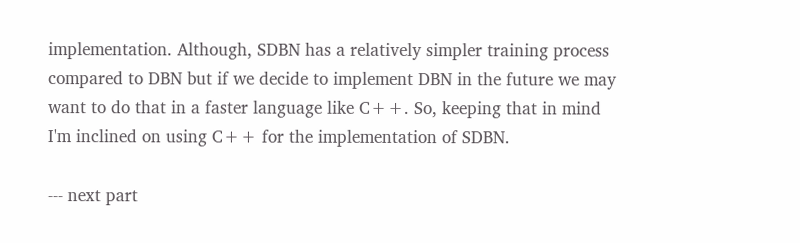implementation. Although, SDBN has a relatively simpler training process
compared to DBN but if we decide to implement DBN in the future we may
want to do that in a faster language like C++. So, keeping that in mind
I'm inclined on using C++ for the implementation of SDBN.

--- next part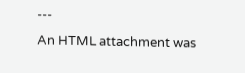---
An HTML attachment was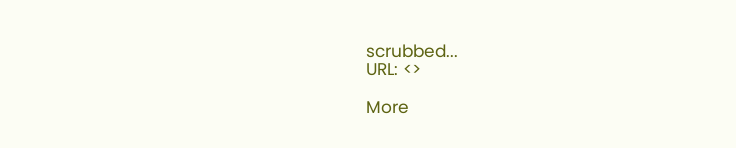scrubbed...
URL: <>

More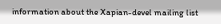information about the Xapian-devel mailing list